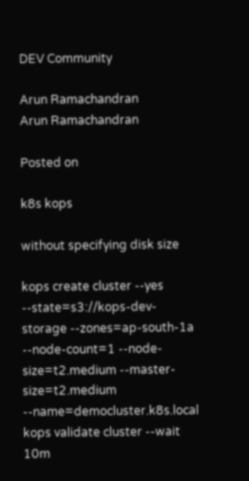DEV Community

Arun Ramachandran
Arun Ramachandran

Posted on

k8s kops

without specifying disk size

kops create cluster --yes --state=s3://kops-dev-storage --zones=ap-south-1a --node-count=1 --node-size=t2.medium --master-size=t2.medium --name=democluster.k8s.local
kops validate cluster --wait 10m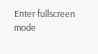Enter fullscreen mode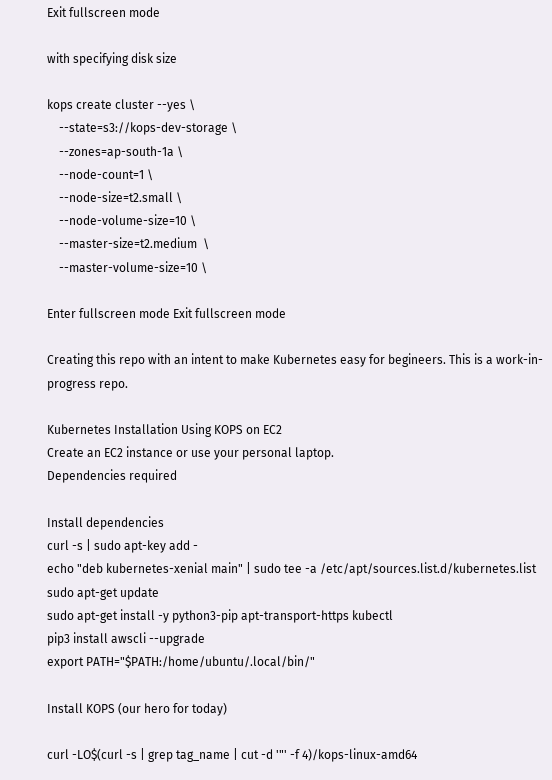Exit fullscreen mode

with specifying disk size

kops create cluster --yes \
    --state=s3://kops-dev-storage \
    --zones=ap-south-1a \
    --node-count=1 \
    --node-size=t2.small \
    --node-volume-size=10 \
    --master-size=t2.medium  \
    --master-volume-size=10 \

Enter fullscreen mode Exit fullscreen mode

Creating this repo with an intent to make Kubernetes easy for begineers. This is a work-in-progress repo.

Kubernetes Installation Using KOPS on EC2
Create an EC2 instance or use your personal laptop.
Dependencies required

Install dependencies
curl -s | sudo apt-key add -
echo "deb kubernetes-xenial main" | sudo tee -a /etc/apt/sources.list.d/kubernetes.list
sudo apt-get update
sudo apt-get install -y python3-pip apt-transport-https kubectl
pip3 install awscli --upgrade
export PATH="$PATH:/home/ubuntu/.local/bin/"

Install KOPS (our hero for today)

curl -LO$(curl -s | grep tag_name | cut -d '"' -f 4)/kops-linux-amd64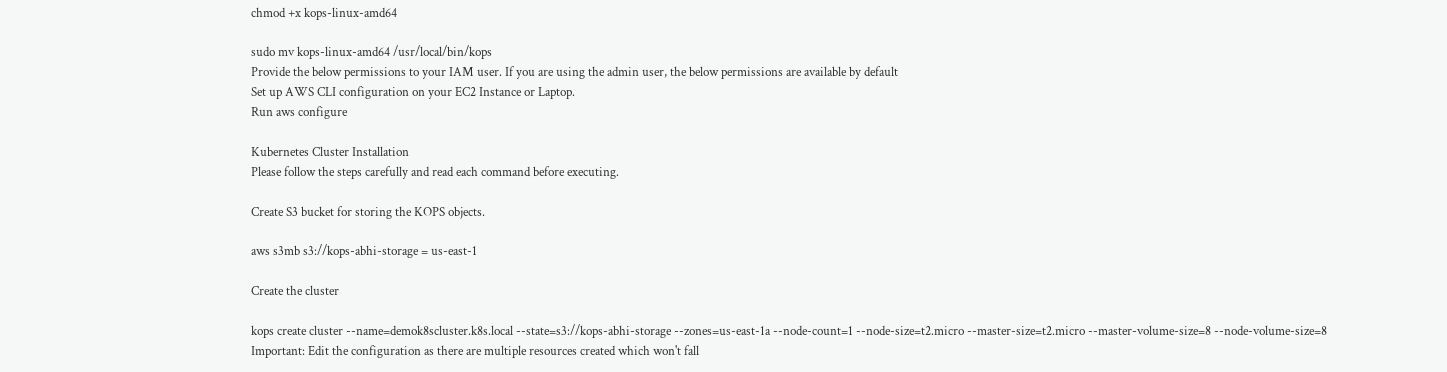chmod +x kops-linux-amd64

sudo mv kops-linux-amd64 /usr/local/bin/kops
Provide the below permissions to your IAM user. If you are using the admin user, the below permissions are available by default
Set up AWS CLI configuration on your EC2 Instance or Laptop.
Run aws configure

Kubernetes Cluster Installation
Please follow the steps carefully and read each command before executing.

Create S3 bucket for storing the KOPS objects.

aws s3mb s3://kops-abhi-storage = us-east-1

Create the cluster

kops create cluster --name=demok8scluster.k8s.local --state=s3://kops-abhi-storage --zones=us-east-1a --node-count=1 --node-size=t2.micro --master-size=t2.micro --master-volume-size=8 --node-volume-size=8
Important: Edit the configuration as there are multiple resources created which won't fall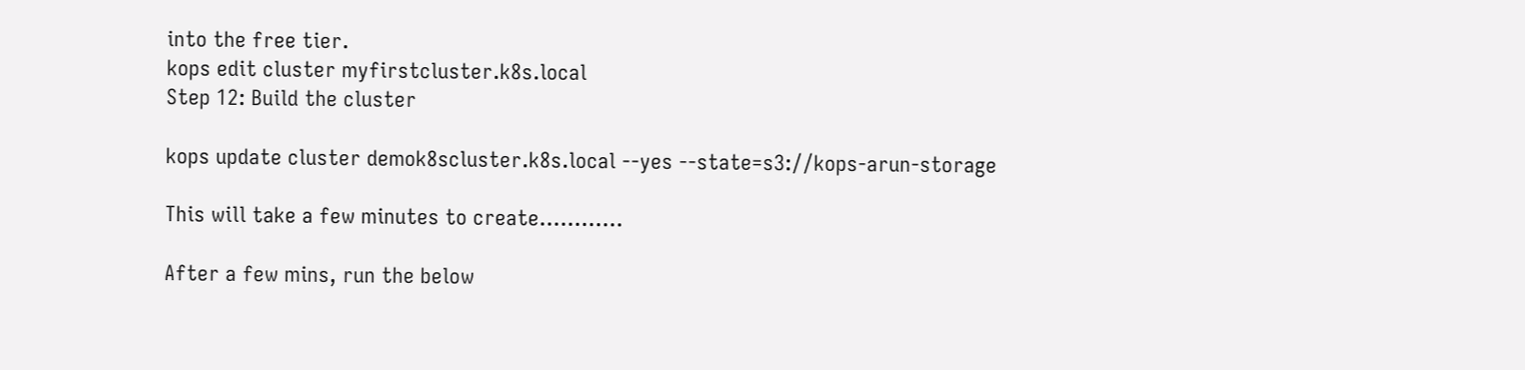into the free tier.
kops edit cluster myfirstcluster.k8s.local
Step 12: Build the cluster

kops update cluster demok8scluster.k8s.local --yes --state=s3://kops-arun-storage

This will take a few minutes to create............

After a few mins, run the below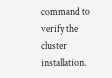command to verify the cluster installation.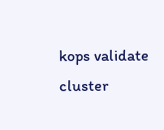kops validate cluster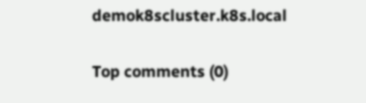demok8scluster.k8s.local

Top comments (0)